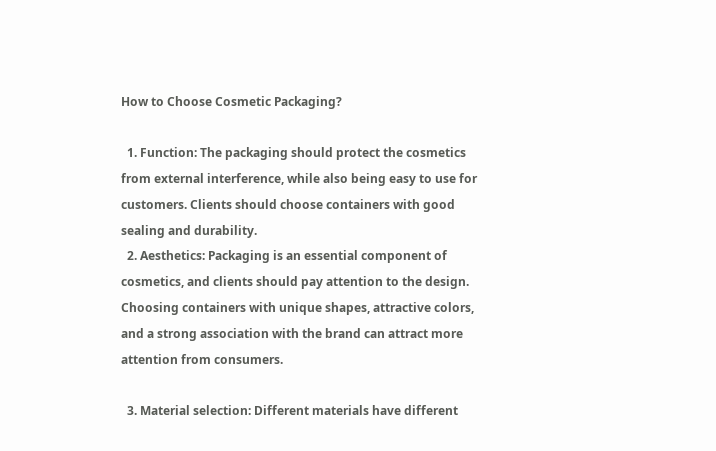How to Choose Cosmetic Packaging?

  1. Function: The packaging should protect the cosmetics from external interference, while also being easy to use for customers. Clients should choose containers with good sealing and durability.
  2. Aesthetics: Packaging is an essential component of cosmetics, and clients should pay attention to the design. Choosing containers with unique shapes, attractive colors, and a strong association with the brand can attract more attention from consumers.

  3. Material selection: Different materials have different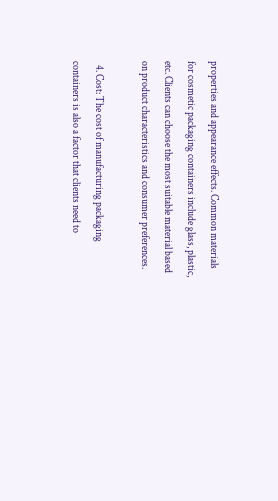properties and appearance effects. Common materials for cosmetic packaging containers include glass, plastic, etc. Clients can choose the most suitable material based on product characteristics and consumer preferences.

  4. Cost: The cost of manufacturing packaging containers is also a factor that clients need to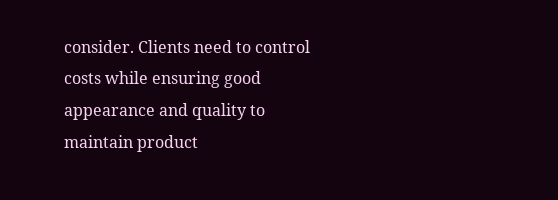consider. Clients need to control costs while ensuring good appearance and quality to maintain product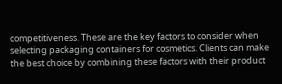competitiveness. These are the key factors to consider when selecting packaging containers for cosmetics. Clients can make the best choice by combining these factors with their product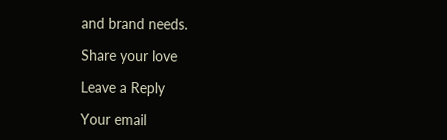and brand needs.

Share your love

Leave a Reply

Your email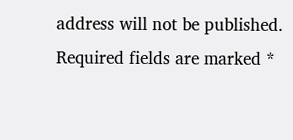address will not be published. Required fields are marked *